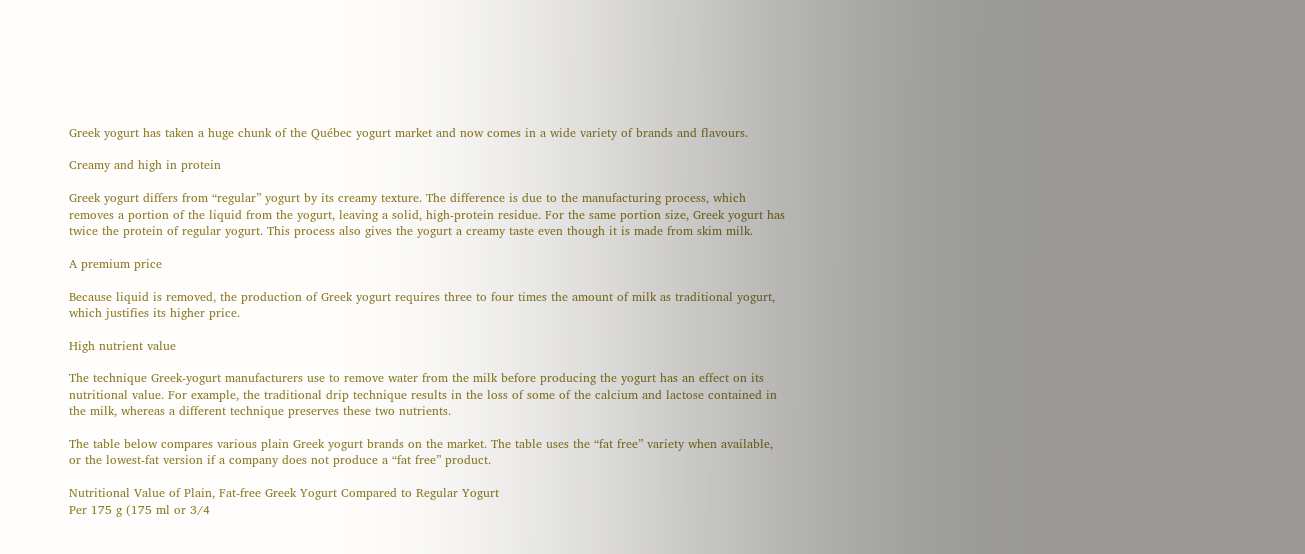Greek yogurt has taken a huge chunk of the Québec yogurt market and now comes in a wide variety of brands and flavours.

Creamy and high in protein

Greek yogurt differs from “regular” yogurt by its creamy texture. The difference is due to the manufacturing process, which removes a portion of the liquid from the yogurt, leaving a solid, high-protein residue. For the same portion size, Greek yogurt has twice the protein of regular yogurt. This process also gives the yogurt a creamy taste even though it is made from skim milk.

A premium price

Because liquid is removed, the production of Greek yogurt requires three to four times the amount of milk as traditional yogurt, which justifies its higher price.

High nutrient value

The technique Greek-yogurt manufacturers use to remove water from the milk before producing the yogurt has an effect on its nutritional value. For example, the traditional drip technique results in the loss of some of the calcium and lactose contained in the milk, whereas a different technique preserves these two nutrients.

The table below compares various plain Greek yogurt brands on the market. The table uses the “fat free” variety when available, or the lowest-fat version if a company does not produce a “fat free” product.

Nutritional Value of Plain, Fat-free Greek Yogurt Compared to Regular Yogurt
Per 175 g (175 ml or 3/4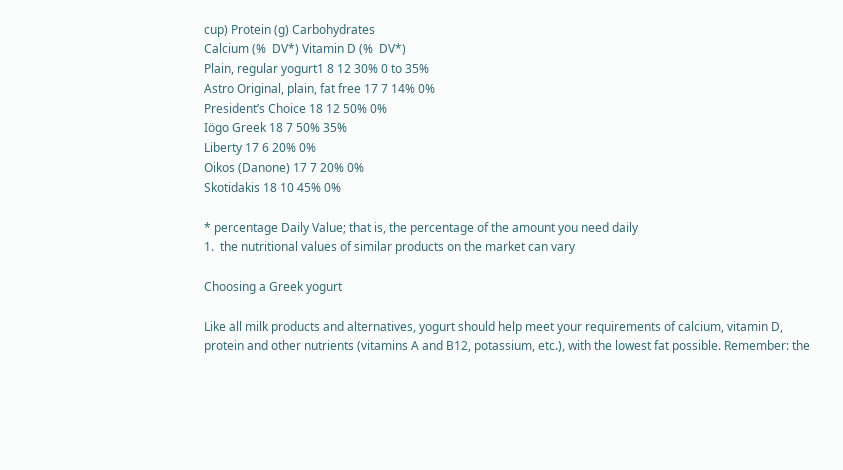cup) Protein (g) Carbohydrates
Calcium (%  DV*) Vitamin D (%  DV*)
Plain, regular yogurt1 8 12 30% 0 to 35%
Astro Original, plain, fat free 17 7 14% 0%
President’s Choice 18 12 50% 0%
Iögo Greek 18 7 50% 35%
Liberty 17 6 20% 0%
Oikos (Danone) 17 7 20% 0%
Skotidakis 18 10 45% 0%

* percentage Daily Value; that is, the percentage of the amount you need daily
1.  the nutritional values of similar products on the market can vary

Choosing a Greek yogurt

Like all milk products and alternatives, yogurt should help meet your requirements of calcium, vitamin D, protein and other nutrients (vitamins A and B12, potassium, etc.), with the lowest fat possible. Remember: the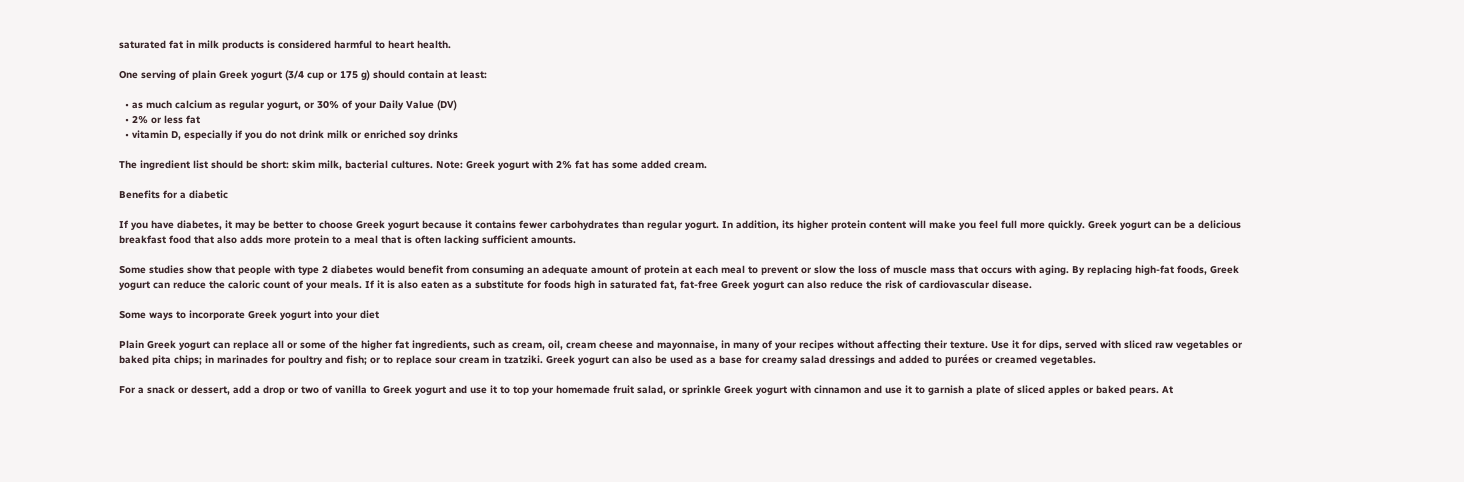saturated fat in milk products is considered harmful to heart health.

One serving of plain Greek yogurt (3/4 cup or 175 g) should contain at least:

  • as much calcium as regular yogurt, or 30% of your Daily Value (DV)
  • 2% or less fat
  • vitamin D, especially if you do not drink milk or enriched soy drinks

The ingredient list should be short: skim milk, bacterial cultures. Note: Greek yogurt with 2% fat has some added cream.

Benefits for a diabetic

If you have diabetes, it may be better to choose Greek yogurt because it contains fewer carbohydrates than regular yogurt. In addition, its higher protein content will make you feel full more quickly. Greek yogurt can be a delicious breakfast food that also adds more protein to a meal that is often lacking sufficient amounts.

Some studies show that people with type 2 diabetes would benefit from consuming an adequate amount of protein at each meal to prevent or slow the loss of muscle mass that occurs with aging. By replacing high-fat foods, Greek yogurt can reduce the caloric count of your meals. If it is also eaten as a substitute for foods high in saturated fat, fat-free Greek yogurt can also reduce the risk of cardiovascular disease.

Some ways to incorporate Greek yogurt into your diet

Plain Greek yogurt can replace all or some of the higher fat ingredients, such as cream, oil, cream cheese and mayonnaise, in many of your recipes without affecting their texture. Use it for dips, served with sliced raw vegetables or baked pita chips; in marinades for poultry and fish; or to replace sour cream in tzatziki. Greek yogurt can also be used as a base for creamy salad dressings and added to purées or creamed vegetables.

For a snack or dessert, add a drop or two of vanilla to Greek yogurt and use it to top your homemade fruit salad, or sprinkle Greek yogurt with cinnamon and use it to garnish a plate of sliced apples or baked pears. At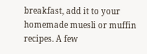breakfast, add it to your homemade muesli or muffin recipes. A few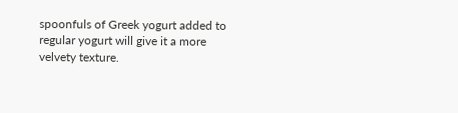spoonfuls of Greek yogurt added to regular yogurt will give it a more velvety texture.